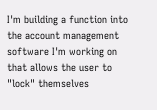I'm building a function into the account management software I'm working on that allows the user to "lock" themselves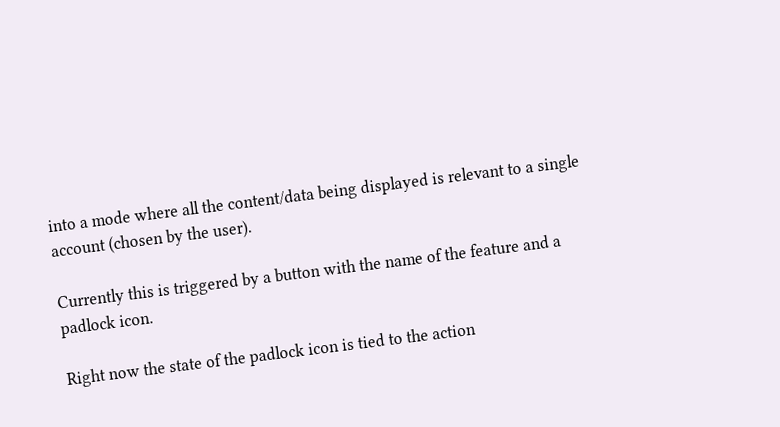into a mode where all the content/data being displayed is relevant to a single account (chosen by the user).

Currently this is triggered by a button with the name of the feature and a padlock icon.

Right now the state of the padlock icon is tied to the action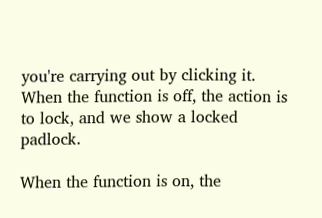you're carrying out by clicking it. When the function is off, the action is to lock, and we show a locked padlock.

When the function is on, the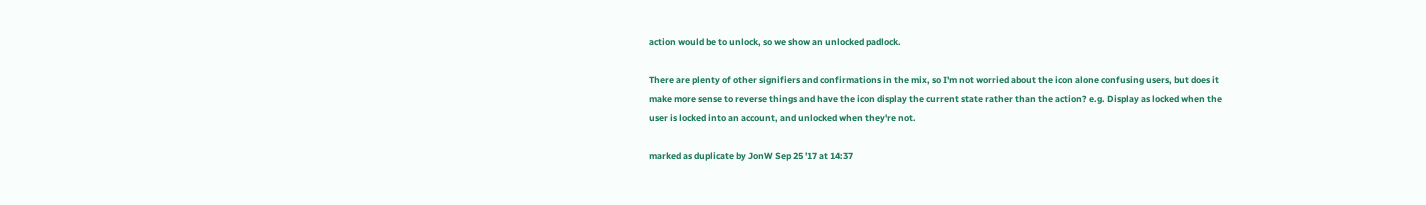action would be to unlock, so we show an unlocked padlock.

There are plenty of other signifiers and confirmations in the mix, so I'm not worried about the icon alone confusing users, but does it make more sense to reverse things and have the icon display the current state rather than the action? e.g. Display as locked when the user is locked into an account, and unlocked when they're not.

marked as duplicate by JonW Sep 25 '17 at 14:37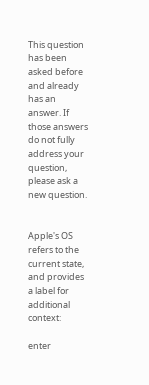This question has been asked before and already has an answer. If those answers do not fully address your question, please ask a new question.


Apple's OS refers to the current state, and provides a label for additional context:

enter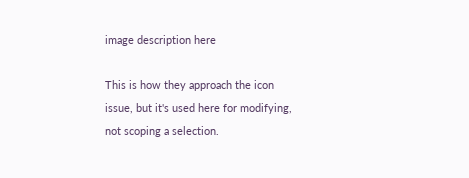image description here

This is how they approach the icon issue, but it's used here for modifying, not scoping a selection.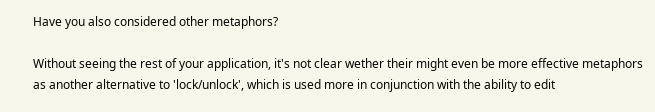Have you also considered other metaphors?

Without seeing the rest of your application, it's not clear wether their might even be more effective metaphors as another alternative to 'lock/unlock', which is used more in conjunction with the ability to edit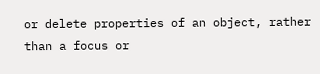or delete properties of an object, rather than a focus or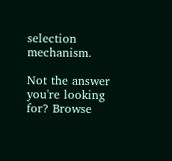selection mechanism.

Not the answer you're looking for? Browse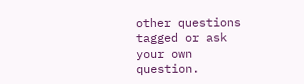other questions tagged or ask your own question.